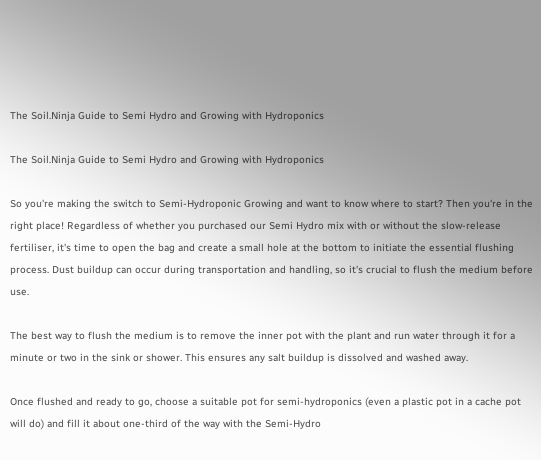The Soil.Ninja Guide to Semi Hydro and Growing with Hydroponics

The Soil.Ninja Guide to Semi Hydro and Growing with Hydroponics

So you're making the switch to Semi-Hydroponic Growing and want to know where to start? Then you're in the right place! Regardless of whether you purchased our Semi Hydro mix with or without the slow-release fertiliser, it's time to open the bag and create a small hole at the bottom to initiate the essential flushing process. Dust buildup can occur during transportation and handling, so it's crucial to flush the medium before use.

The best way to flush the medium is to remove the inner pot with the plant and run water through it for a minute or two in the sink or shower. This ensures any salt buildup is dissolved and washed away.

Once flushed and ready to go, choose a suitable pot for semi-hydroponics (even a plastic pot in a cache pot will do) and fill it about one-third of the way with the Semi-Hydro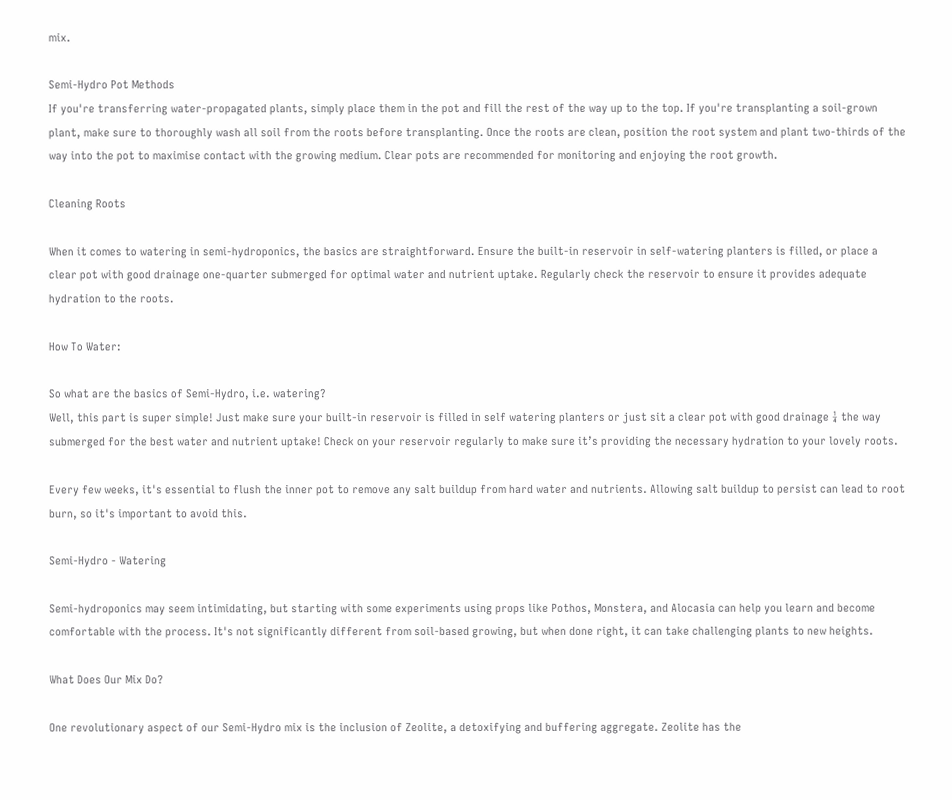mix.

Semi-Hydro Pot Methods
If you're transferring water-propagated plants, simply place them in the pot and fill the rest of the way up to the top. If you're transplanting a soil-grown plant, make sure to thoroughly wash all soil from the roots before transplanting. Once the roots are clean, position the root system and plant two-thirds of the way into the pot to maximise contact with the growing medium. Clear pots are recommended for monitoring and enjoying the root growth.

Cleaning Roots

When it comes to watering in semi-hydroponics, the basics are straightforward. Ensure the built-in reservoir in self-watering planters is filled, or place a clear pot with good drainage one-quarter submerged for optimal water and nutrient uptake. Regularly check the reservoir to ensure it provides adequate hydration to the roots.

How To Water:

So what are the basics of Semi-Hydro, i.e. watering?
Well, this part is super simple! Just make sure your built-in reservoir is filled in self watering planters or just sit a clear pot with good drainage ¼ the way submerged for the best water and nutrient uptake! Check on your reservoir regularly to make sure it’s providing the necessary hydration to your lovely roots.

Every few weeks, it's essential to flush the inner pot to remove any salt buildup from hard water and nutrients. Allowing salt buildup to persist can lead to root burn, so it's important to avoid this.

Semi-Hydro - Watering

Semi-hydroponics may seem intimidating, but starting with some experiments using props like Pothos, Monstera, and Alocasia can help you learn and become comfortable with the process. It's not significantly different from soil-based growing, but when done right, it can take challenging plants to new heights.

What Does Our Mix Do?

One revolutionary aspect of our Semi-Hydro mix is the inclusion of Zeolite, a detoxifying and buffering aggregate. Zeolite has the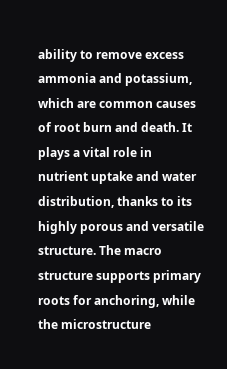ability to remove excess ammonia and potassium, which are common causes of root burn and death. It plays a vital role in nutrient uptake and water distribution, thanks to its highly porous and versatile structure. The macro structure supports primary roots for anchoring, while the microstructure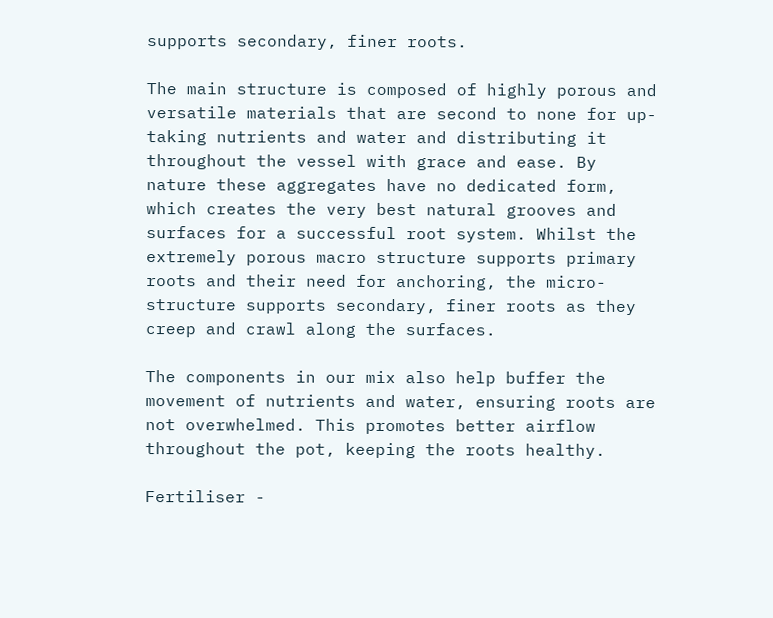supports secondary, finer roots.

The main structure is composed of highly porous and versatile materials that are second to none for up-taking nutrients and water and distributing it throughout the vessel with grace and ease. By nature these aggregates have no dedicated form, which creates the very best natural grooves and surfaces for a successful root system. Whilst the extremely porous macro structure supports primary roots and their need for anchoring, the micro-structure supports secondary, finer roots as they creep and crawl along the surfaces.

The components in our mix also help buffer the movement of nutrients and water, ensuring roots are not overwhelmed. This promotes better airflow throughout the pot, keeping the roots healthy.

Fertiliser -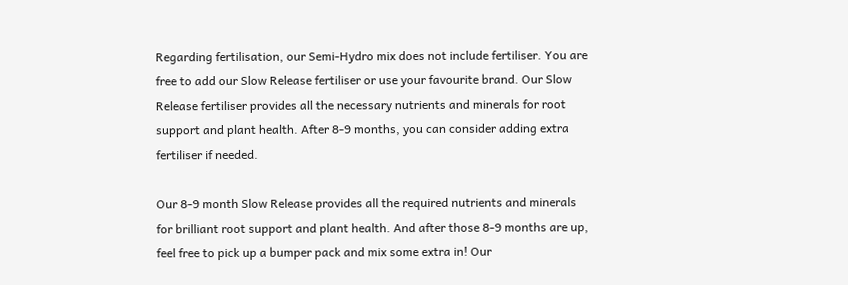Regarding fertilisation, our Semi-Hydro mix does not include fertiliser. You are free to add our Slow Release fertiliser or use your favourite brand. Our Slow Release fertiliser provides all the necessary nutrients and minerals for root support and plant health. After 8-9 months, you can consider adding extra fertiliser if needed.

Our 8-9 month Slow Release provides all the required nutrients and minerals for brilliant root support and plant health. And after those 8-9 months are up, feel free to pick up a bumper pack and mix some extra in! Our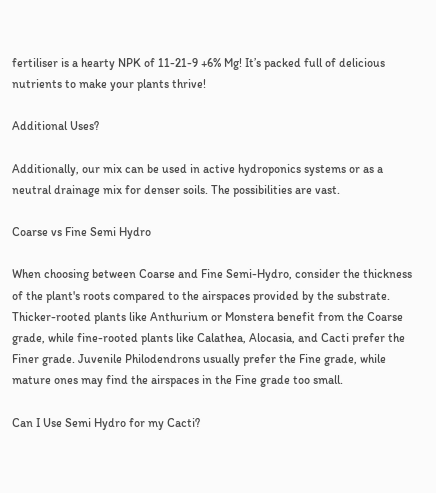fertiliser is a hearty NPK of 11-21-9 +6% Mg! It’s packed full of delicious nutrients to make your plants thrive!

Additional Uses?

Additionally, our mix can be used in active hydroponics systems or as a neutral drainage mix for denser soils. The possibilities are vast.

Coarse vs Fine Semi Hydro

When choosing between Coarse and Fine Semi-Hydro, consider the thickness of the plant's roots compared to the airspaces provided by the substrate. Thicker-rooted plants like Anthurium or Monstera benefit from the Coarse grade, while fine-rooted plants like Calathea, Alocasia, and Cacti prefer the Finer grade. Juvenile Philodendrons usually prefer the Fine grade, while mature ones may find the airspaces in the Fine grade too small.

Can I Use Semi Hydro for my Cacti?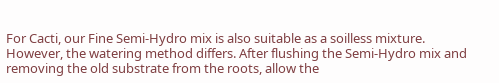For Cacti, our Fine Semi-Hydro mix is also suitable as a soilless mixture. However, the watering method differs. After flushing the Semi-Hydro mix and removing the old substrate from the roots, allow the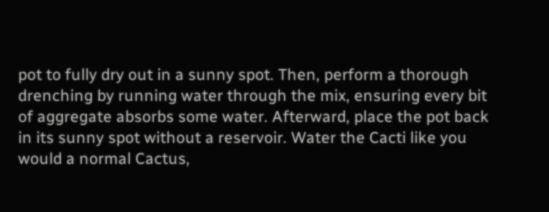pot to fully dry out in a sunny spot. Then, perform a thorough drenching by running water through the mix, ensuring every bit of aggregate absorbs some water. Afterward, place the pot back in its sunny spot without a reservoir. Water the Cacti like you would a normal Cactus,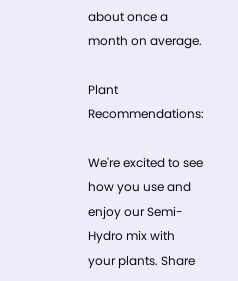about once a month on average.

Plant Recommendations:

We're excited to see how you use and enjoy our Semi-Hydro mix with your plants. Share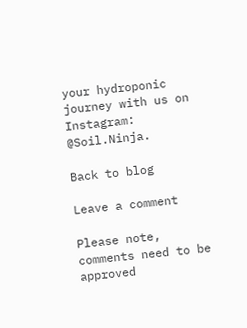your hydroponic journey with us on Instagram: @Soil.Ninja.

Back to blog

Leave a comment

Please note, comments need to be approved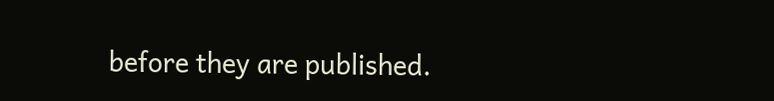before they are published.